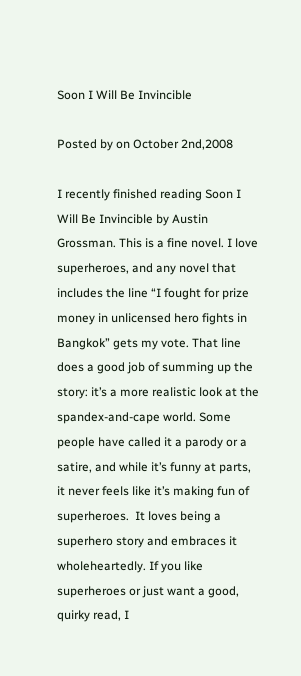Soon I Will Be Invincible

Posted by on October 2nd,2008

I recently finished reading Soon I Will Be Invincible by Austin Grossman. This is a fine novel. I love superheroes, and any novel that includes the line “I fought for prize money in unlicensed hero fights in Bangkok” gets my vote. That line does a good job of summing up the story: it’s a more realistic look at the spandex-and-cape world. Some people have called it a parody or a satire, and while it’s funny at parts, it never feels like it’s making fun of superheroes.  It loves being a superhero story and embraces it wholeheartedly. If you like superheroes or just want a good, quirky read, I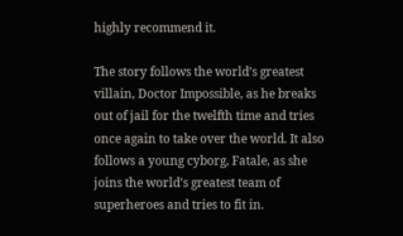highly recommend it.

The story follows the world’s greatest villain, Doctor Impossible, as he breaks out of jail for the twelfth time and tries once again to take over the world. It also follows a young cyborg, Fatale, as she joins the world’s greatest team of superheroes and tries to fit in.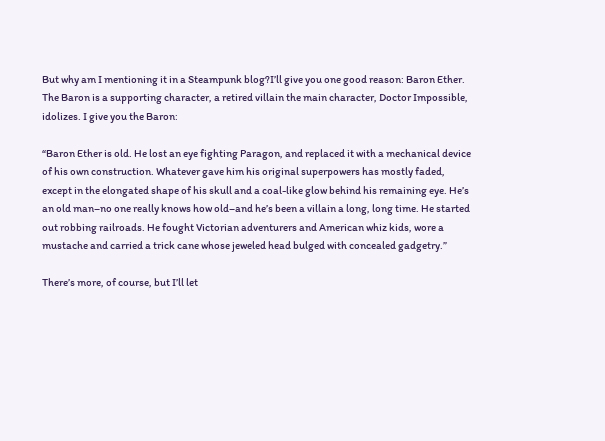But why am I mentioning it in a Steampunk blog?I’ll give you one good reason: Baron Ether. The Baron is a supporting character, a retired villain the main character, Doctor Impossible, idolizes. I give you the Baron:

“Baron Ether is old. He lost an eye fighting Paragon, and replaced it with a mechanical device of his own construction. Whatever gave him his original superpowers has mostly faded, except in the elongated shape of his skull and a coal-like glow behind his remaining eye. He’s an old man–no one really knows how old–and he’s been a villain a long, long time. He started out robbing railroads. He fought Victorian adventurers and American whiz kids, wore a mustache and carried a trick cane whose jeweled head bulged with concealed gadgetry.”

There’s more, of course, but I’ll let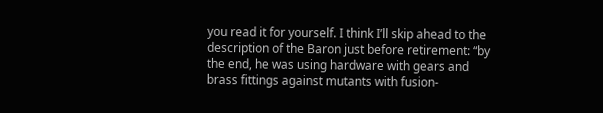you read it for yourself. I think I’ll skip ahead to the description of the Baron just before retirement: “by the end, he was using hardware with gears and brass fittings against mutants with fusion-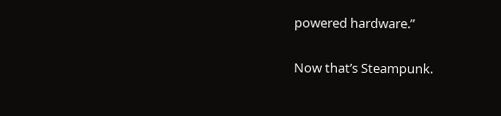powered hardware.”

Now that’s Steampunk.